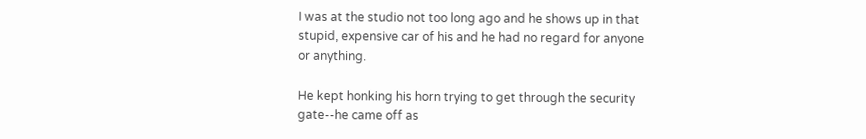I was at the studio not too long ago and he shows up in that stupid, expensive car of his and he had no regard for anyone or anything.

He kept honking his horn trying to get through the security gate--he came off as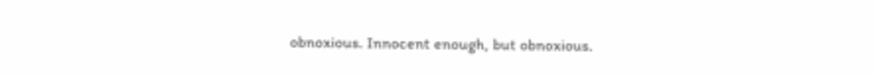obnoxious. Innocent enough, but obnoxious.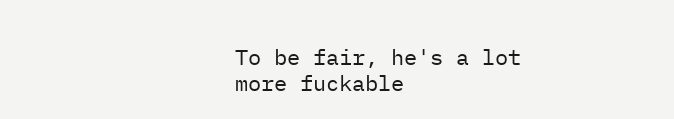To be fair, he's a lot more fuckable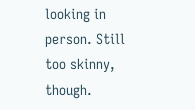looking in person. Still too skinny, though.